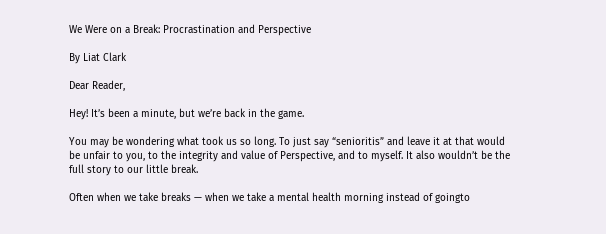We Were on a Break: Procrastination and Perspective

By Liat Clark

Dear Reader,

Hey! It’s been a minute, but we’re back in the game.

You may be wondering what took us so long. To just say “senioritis” and leave it at that would be unfair to you, to the integrity and value of Perspective, and to myself. It also wouldn’t be the full story to our little break.

Often when we take breaks — when we take a mental health morning instead of goingto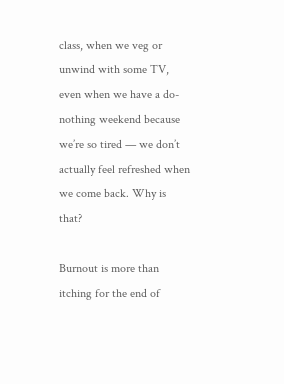class, when we veg or unwind with some TV, even when we have a do-nothing weekend because we’re so tired — we don’t actually feel refreshed when we come back. Why is that?

Burnout is more than itching for the end of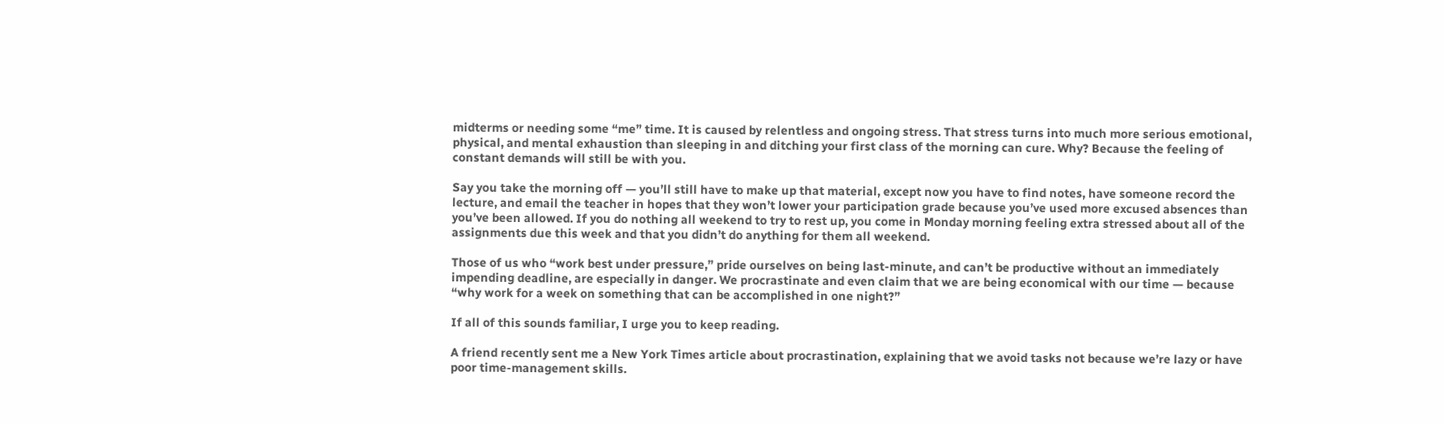midterms or needing some “me” time. It is caused by relentless and ongoing stress. That stress turns into much more serious emotional, physical, and mental exhaustion than sleeping in and ditching your first class of the morning can cure. Why? Because the feeling of constant demands will still be with you.

Say you take the morning off — you’ll still have to make up that material, except now you have to find notes, have someone record the lecture, and email the teacher in hopes that they won’t lower your participation grade because you’ve used more excused absences than you’ve been allowed. If you do nothing all weekend to try to rest up, you come in Monday morning feeling extra stressed about all of the assignments due this week and that you didn’t do anything for them all weekend.

Those of us who “work best under pressure,” pride ourselves on being last-minute, and can’t be productive without an immediately impending deadline, are especially in danger. We procrastinate and even claim that we are being economical with our time — because “why work for a week on something that can be accomplished in one night?”

If all of this sounds familiar, I urge you to keep reading.

A friend recently sent me a New York Times article about procrastination, explaining that we avoid tasks not because we’re lazy or have poor time-management skills.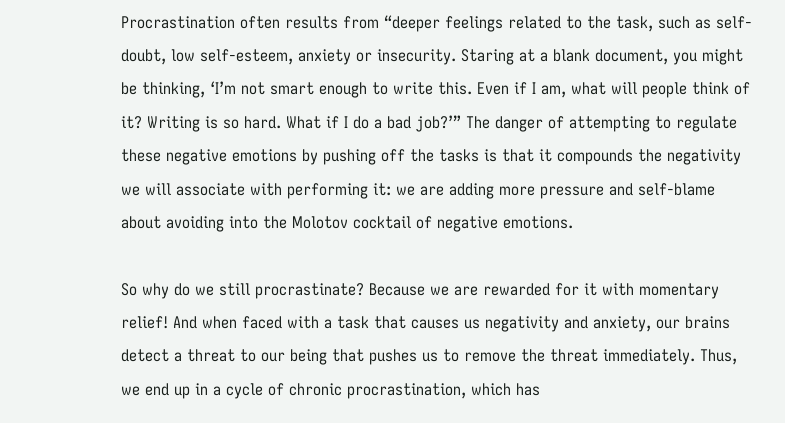Procrastination often results from “deeper feelings related to the task, such as self-doubt, low self-esteem, anxiety or insecurity. Staring at a blank document, you might be thinking, ‘I’m not smart enough to write this. Even if I am, what will people think of it? Writing is so hard. What if I do a bad job?’” The danger of attempting to regulate these negative emotions by pushing off the tasks is that it compounds the negativity we will associate with performing it: we are adding more pressure and self-blame about avoiding into the Molotov cocktail of negative emotions.

So why do we still procrastinate? Because we are rewarded for it with momentary relief! And when faced with a task that causes us negativity and anxiety, our brains detect a threat to our being that pushes us to remove the threat immediately. Thus, we end up in a cycle of chronic procrastination, which has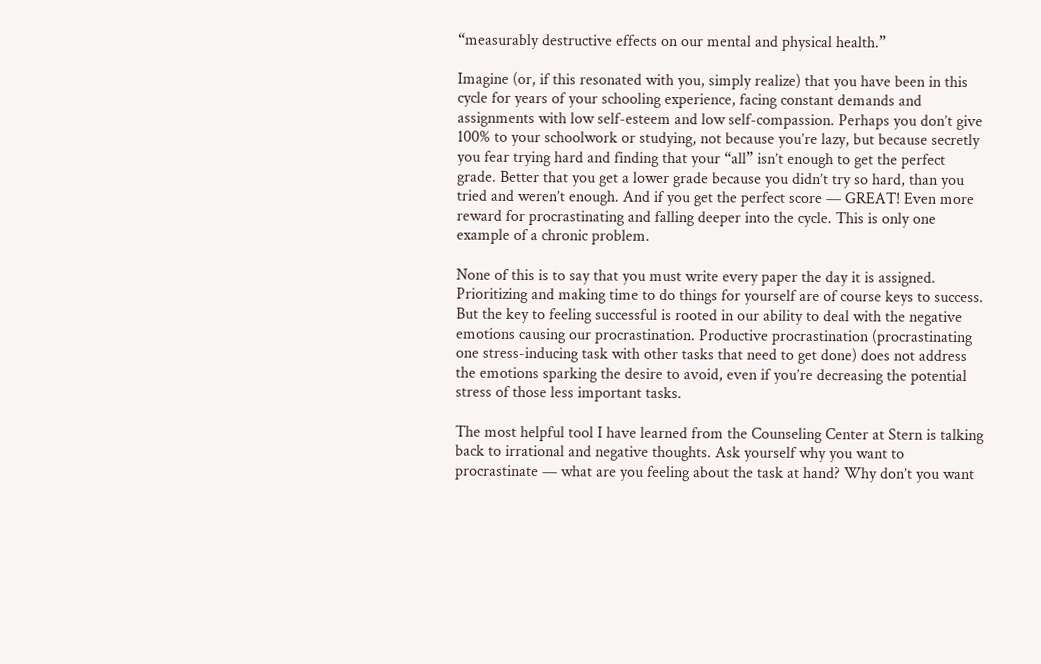“measurably destructive effects on our mental and physical health.”

Imagine (or, if this resonated with you, simply realize) that you have been in this cycle for years of your schooling experience, facing constant demands and assignments with low self-esteem and low self-compassion. Perhaps you don’t give 100% to your schoolwork or studying, not because you’re lazy, but because secretly you fear trying hard and finding that your “all” isn’t enough to get the perfect grade. Better that you get a lower grade because you didn’t try so hard, than you tried and weren’t enough. And if you get the perfect score — GREAT! Even more reward for procrastinating and falling deeper into the cycle. This is only one example of a chronic problem.

None of this is to say that you must write every paper the day it is assigned. Prioritizing and making time to do things for yourself are of course keys to success. But the key to feeling successful is rooted in our ability to deal with the negative emotions causing our procrastination. Productive procrastination (procrastinating one stress-inducing task with other tasks that need to get done) does not address the emotions sparking the desire to avoid, even if you’re decreasing the potential stress of those less important tasks.

The most helpful tool I have learned from the Counseling Center at Stern is talking back to irrational and negative thoughts. Ask yourself why you want to procrastinate — what are you feeling about the task at hand? Why don’t you want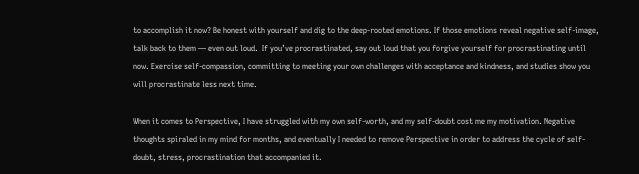to accomplish it now? Be honest with yourself and dig to the deep-rooted emotions. If those emotions reveal negative self-image, talk back to them — even out loud.  If you’ve procrastinated, say out loud that you forgive yourself for procrastinating until now. Exercise self-compassion, committing to meeting your own challenges with acceptance and kindness, and studies show you will procrastinate less next time.

When it comes to Perspective, I have struggled with my own self-worth, and my self-doubt cost me my motivation. Negative thoughts spiraled in my mind for months, and eventually I needed to remove Perspective in order to address the cycle of self-doubt, stress, procrastination that accompanied it.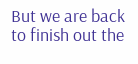But we are back to finish out the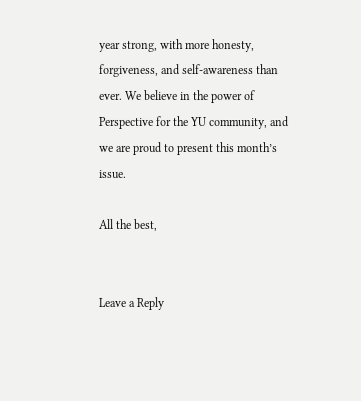year strong, with more honesty, forgiveness, and self-awareness than ever. We believe in the power of Perspective for the YU community, and we are proud to present this month’s issue.

All the best,


Leave a Reply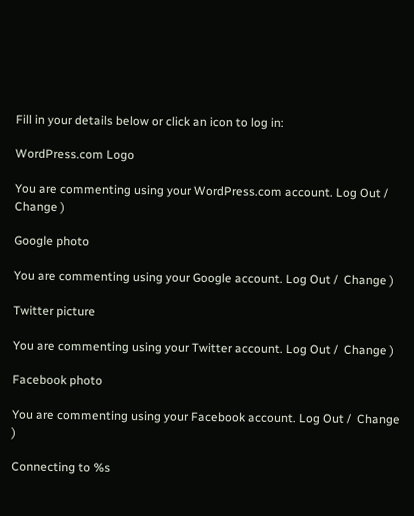Fill in your details below or click an icon to log in:

WordPress.com Logo

You are commenting using your WordPress.com account. Log Out /  Change )

Google photo

You are commenting using your Google account. Log Out /  Change )

Twitter picture

You are commenting using your Twitter account. Log Out /  Change )

Facebook photo

You are commenting using your Facebook account. Log Out /  Change )

Connecting to %s